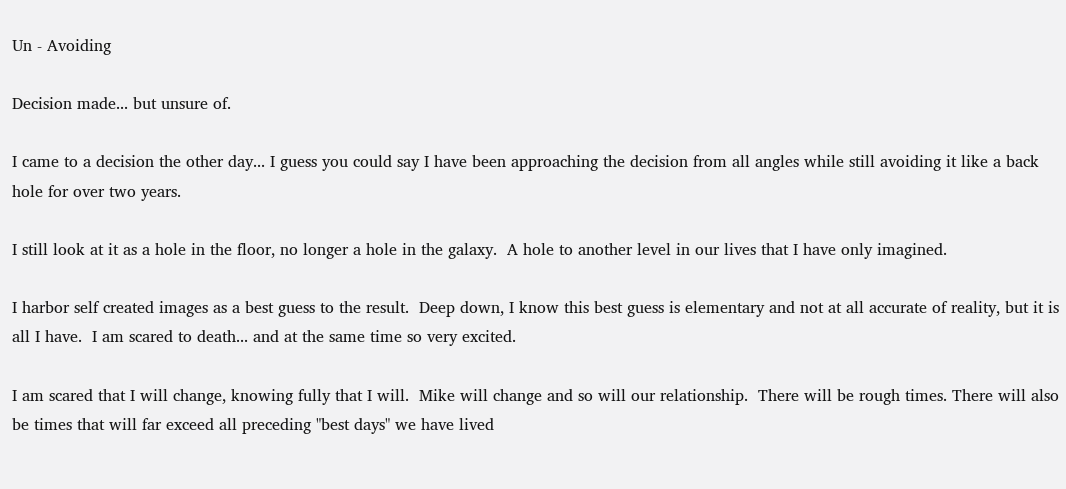Un - Avoiding

Decision made... but unsure of.

I came to a decision the other day... I guess you could say I have been approaching the decision from all angles while still avoiding it like a back hole for over two years.

I still look at it as a hole in the floor, no longer a hole in the galaxy.  A hole to another level in our lives that I have only imagined.

I harbor self created images as a best guess to the result.  Deep down, I know this best guess is elementary and not at all accurate of reality, but it is all I have.  I am scared to death... and at the same time so very excited.

I am scared that I will change, knowing fully that I will.  Mike will change and so will our relationship.  There will be rough times. There will also be times that will far exceed all preceding "best days" we have lived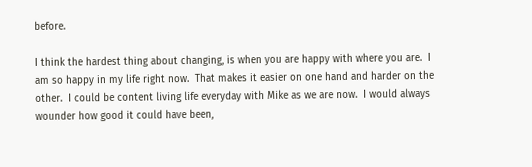before.

I think the hardest thing about changing, is when you are happy with where you are.  I am so happy in my life right now.  That makes it easier on one hand and harder on the other.  I could be content living life everyday with Mike as we are now.  I would always wounder how good it could have been,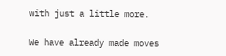with just a little more.

We have already made moves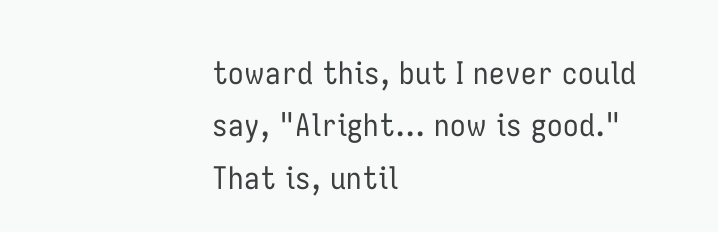toward this, but I never could say, "Alright... now is good."  That is, until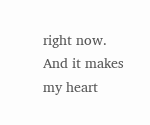right now.  And it makes my heart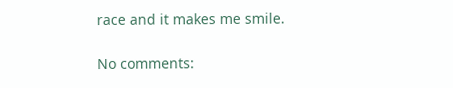race and it makes me smile.

No comments: